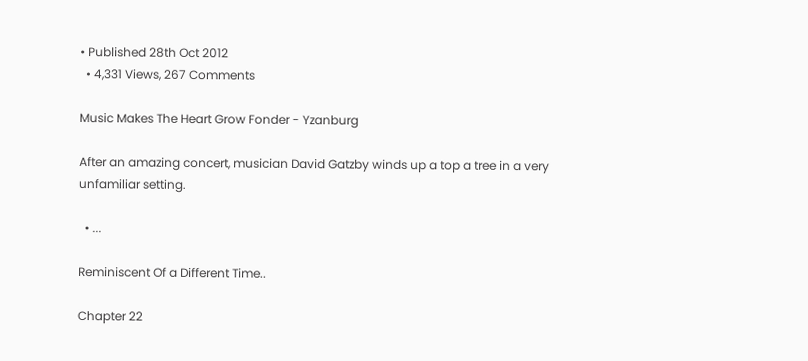• Published 28th Oct 2012
  • 4,331 Views, 267 Comments

Music Makes The Heart Grow Fonder - Yzanburg

After an amazing concert, musician David Gatzby winds up a top a tree in a very unfamiliar setting.

  • ...

Reminiscent Of a Different Time..

Chapter 22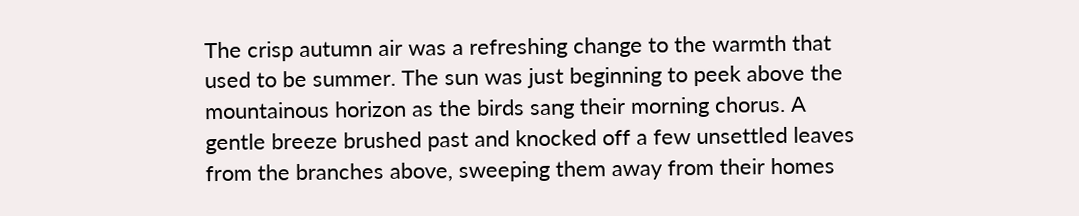The crisp autumn air was a refreshing change to the warmth that used to be summer. The sun was just beginning to peek above the mountainous horizon as the birds sang their morning chorus. A gentle breeze brushed past and knocked off a few unsettled leaves from the branches above, sweeping them away from their homes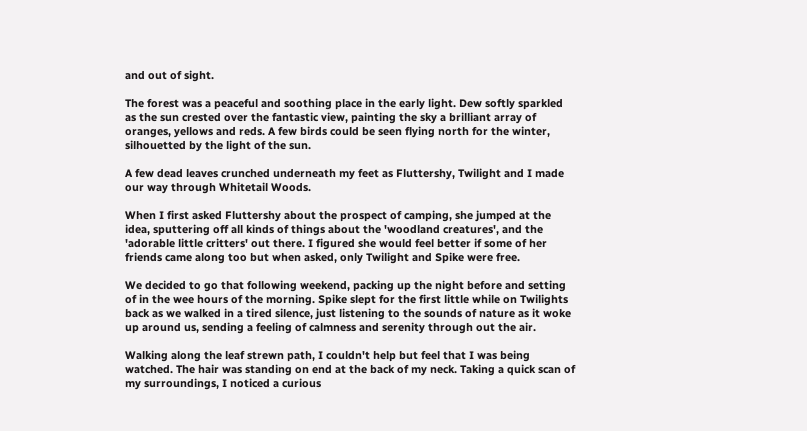and out of sight.

The forest was a peaceful and soothing place in the early light. Dew softly sparkled as the sun crested over the fantastic view, painting the sky a brilliant array of oranges, yellows and reds. A few birds could be seen flying north for the winter, silhouetted by the light of the sun.

A few dead leaves crunched underneath my feet as Fluttershy, Twilight and I made our way through Whitetail Woods.

When I first asked Fluttershy about the prospect of camping, she jumped at the idea, sputtering off all kinds of things about the 'woodland creatures', and the 'adorable little critters' out there. I figured she would feel better if some of her friends came along too but when asked, only Twilight and Spike were free.

We decided to go that following weekend, packing up the night before and setting of in the wee hours of the morning. Spike slept for the first little while on Twilights back as we walked in a tired silence, just listening to the sounds of nature as it woke up around us, sending a feeling of calmness and serenity through out the air.

Walking along the leaf strewn path, I couldn't help but feel that I was being watched. The hair was standing on end at the back of my neck. Taking a quick scan of my surroundings, I noticed a curious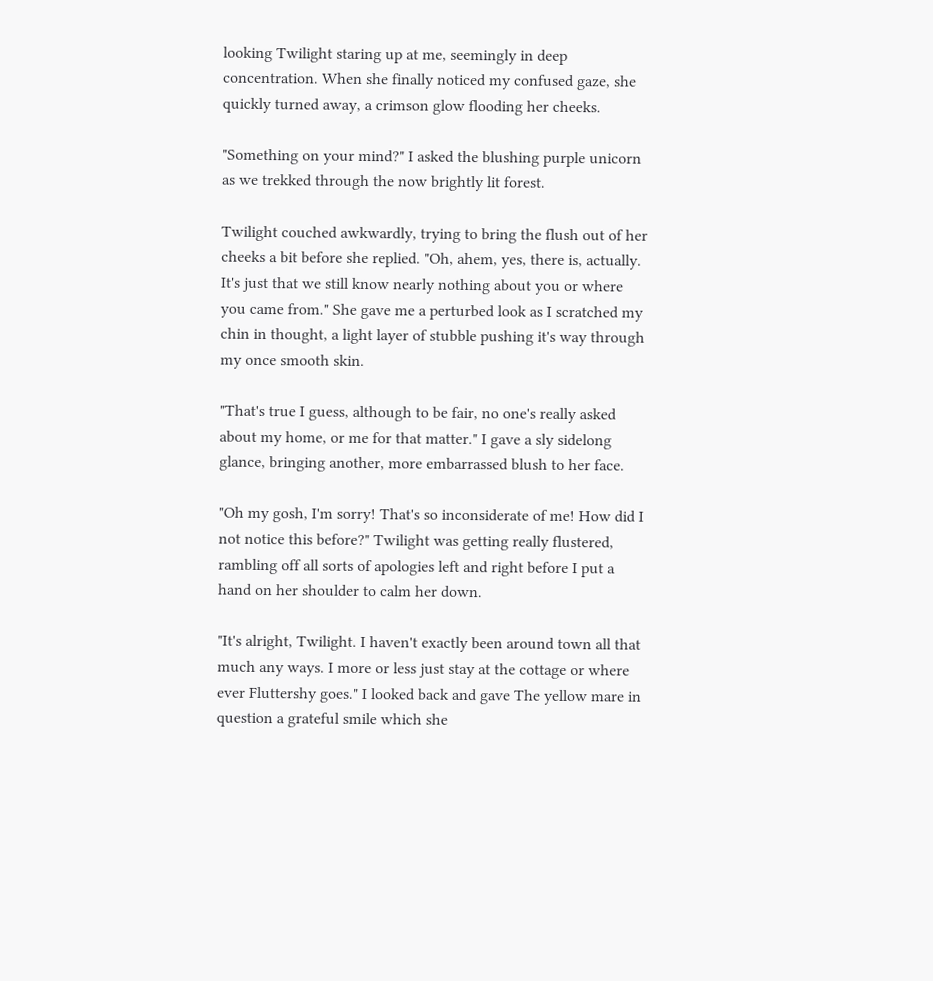looking Twilight staring up at me, seemingly in deep concentration. When she finally noticed my confused gaze, she quickly turned away, a crimson glow flooding her cheeks.

"Something on your mind?" I asked the blushing purple unicorn as we trekked through the now brightly lit forest.

Twilight couched awkwardly, trying to bring the flush out of her cheeks a bit before she replied. "Oh, ahem, yes, there is, actually. It's just that we still know nearly nothing about you or where you came from." She gave me a perturbed look as I scratched my chin in thought, a light layer of stubble pushing it's way through my once smooth skin.

"That's true I guess, although to be fair, no one's really asked about my home, or me for that matter." I gave a sly sidelong glance, bringing another, more embarrassed blush to her face.

"Oh my gosh, I'm sorry! That's so inconsiderate of me! How did I not notice this before?" Twilight was getting really flustered, rambling off all sorts of apologies left and right before I put a hand on her shoulder to calm her down.

"It's alright, Twilight. I haven't exactly been around town all that much any ways. I more or less just stay at the cottage or where ever Fluttershy goes." I looked back and gave The yellow mare in question a grateful smile which she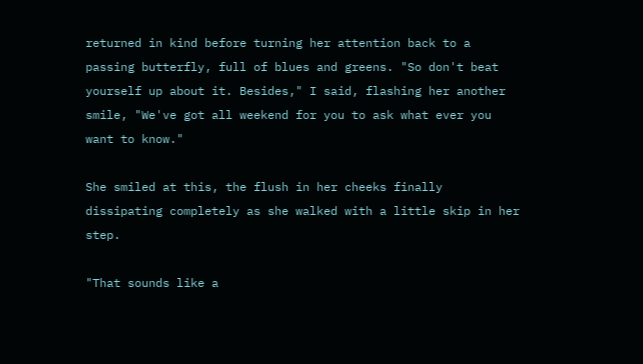returned in kind before turning her attention back to a passing butterfly, full of blues and greens. "So don't beat yourself up about it. Besides," I said, flashing her another smile, "We've got all weekend for you to ask what ever you want to know."

She smiled at this, the flush in her cheeks finally dissipating completely as she walked with a little skip in her step.

"That sounds like a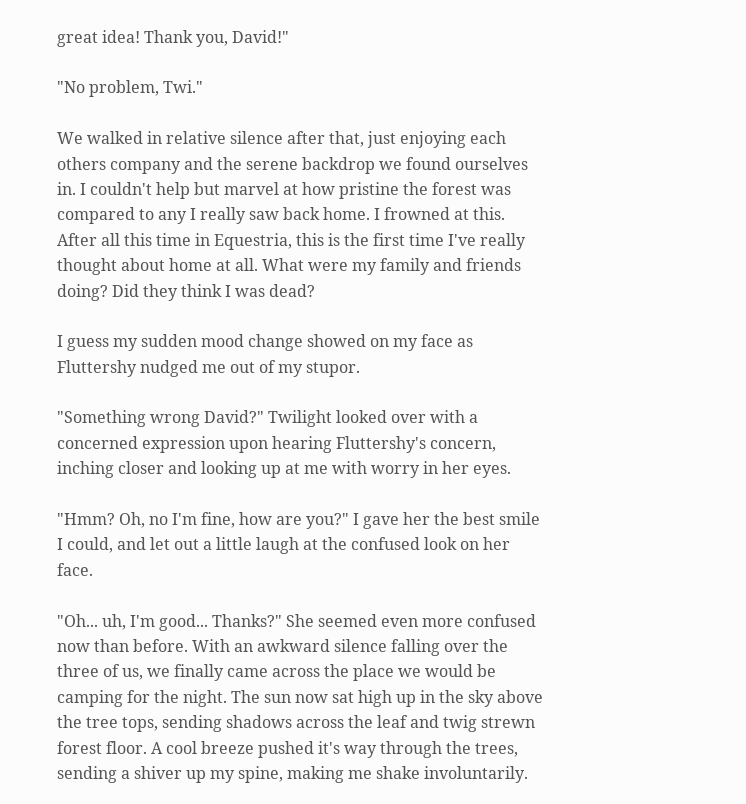great idea! Thank you, David!"

"No problem, Twi."

We walked in relative silence after that, just enjoying each others company and the serene backdrop we found ourselves in. I couldn't help but marvel at how pristine the forest was compared to any I really saw back home. I frowned at this. After all this time in Equestria, this is the first time I've really thought about home at all. What were my family and friends doing? Did they think I was dead?

I guess my sudden mood change showed on my face as Fluttershy nudged me out of my stupor.

"Something wrong David?" Twilight looked over with a concerned expression upon hearing Fluttershy's concern, inching closer and looking up at me with worry in her eyes.

"Hmm? Oh, no I'm fine, how are you?" I gave her the best smile I could, and let out a little laugh at the confused look on her face.

"Oh... uh, I'm good... Thanks?" She seemed even more confused now than before. With an awkward silence falling over the three of us, we finally came across the place we would be camping for the night. The sun now sat high up in the sky above the tree tops, sending shadows across the leaf and twig strewn forest floor. A cool breeze pushed it's way through the trees, sending a shiver up my spine, making me shake involuntarily.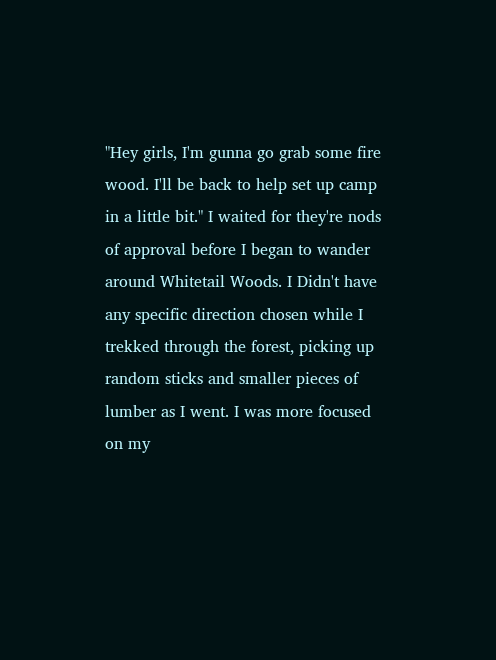"Hey girls, I'm gunna go grab some fire wood. I'll be back to help set up camp in a little bit." I waited for they're nods of approval before I began to wander around Whitetail Woods. I Didn't have any specific direction chosen while I trekked through the forest, picking up random sticks and smaller pieces of lumber as I went. I was more focused on my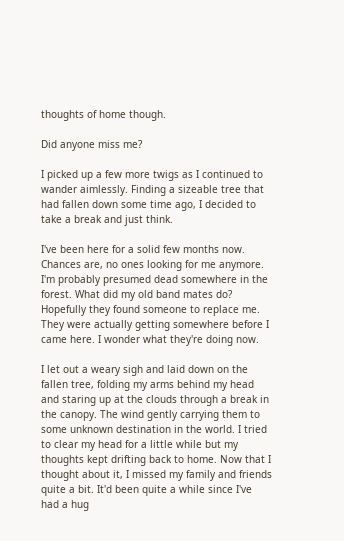thoughts of home though.

Did anyone miss me?

I picked up a few more twigs as I continued to wander aimlessly. Finding a sizeable tree that had fallen down some time ago, I decided to take a break and just think.

I've been here for a solid few months now. Chances are, no ones looking for me anymore. I'm probably presumed dead somewhere in the forest. What did my old band mates do? Hopefully they found someone to replace me. They were actually getting somewhere before I came here. I wonder what they're doing now.

I let out a weary sigh and laid down on the fallen tree, folding my arms behind my head and staring up at the clouds through a break in the canopy. The wind gently carrying them to some unknown destination in the world. I tried to clear my head for a little while but my thoughts kept drifting back to home. Now that I thought about it, I missed my family and friends quite a bit. It'd been quite a while since I've had a hug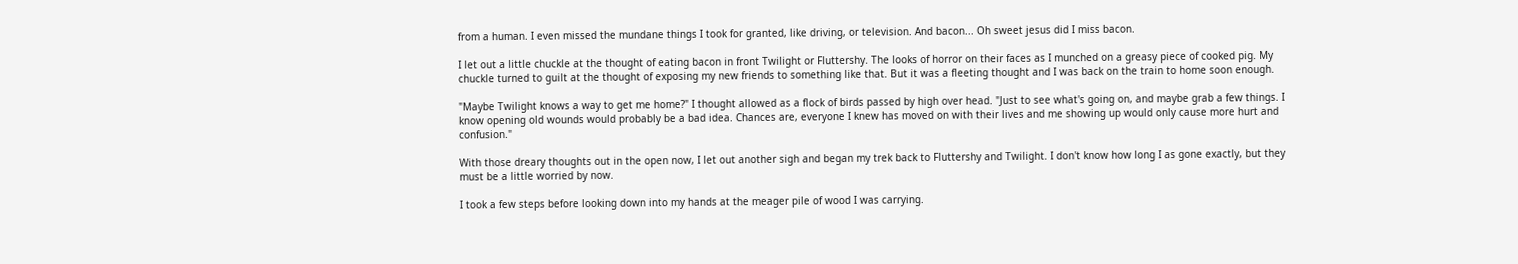from a human. I even missed the mundane things I took for granted, like driving, or television. And bacon... Oh sweet jesus did I miss bacon.

I let out a little chuckle at the thought of eating bacon in front Twilight or Fluttershy. The looks of horror on their faces as I munched on a greasy piece of cooked pig. My chuckle turned to guilt at the thought of exposing my new friends to something like that. But it was a fleeting thought and I was back on the train to home soon enough.

"Maybe Twilight knows a way to get me home?" I thought allowed as a flock of birds passed by high over head. "Just to see what's going on, and maybe grab a few things. I know opening old wounds would probably be a bad idea. Chances are, everyone I knew has moved on with their lives and me showing up would only cause more hurt and confusion."

With those dreary thoughts out in the open now, I let out another sigh and began my trek back to Fluttershy and Twilight. I don't know how long I as gone exactly, but they must be a little worried by now.

I took a few steps before looking down into my hands at the meager pile of wood I was carrying.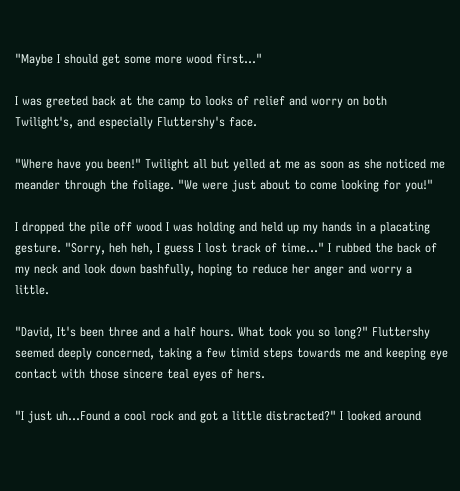"Maybe I should get some more wood first..."

I was greeted back at the camp to looks of relief and worry on both Twilight's, and especially Fluttershy's face.

"Where have you been!" Twilight all but yelled at me as soon as she noticed me meander through the foliage. "We were just about to come looking for you!"

I dropped the pile off wood I was holding and held up my hands in a placating gesture. "Sorry, heh heh, I guess I lost track of time..." I rubbed the back of my neck and look down bashfully, hoping to reduce her anger and worry a little.

"David, It's been three and a half hours. What took you so long?" Fluttershy seemed deeply concerned, taking a few timid steps towards me and keeping eye contact with those sincere teal eyes of hers.

"I just uh...Found a cool rock and got a little distracted?" I looked around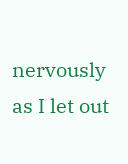nervously as I let out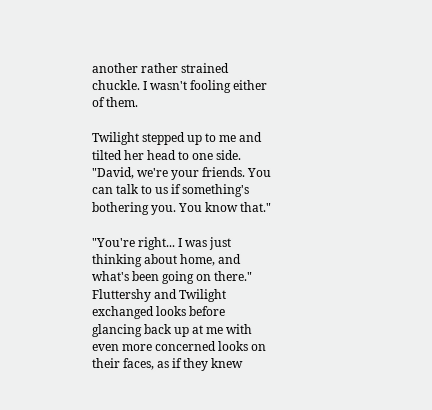another rather strained chuckle. I wasn't fooling either of them.

Twilight stepped up to me and tilted her head to one side. "David, we're your friends. You can talk to us if something's bothering you. You know that."

"You're right... I was just thinking about home, and what's been going on there." Fluttershy and Twilight exchanged looks before glancing back up at me with even more concerned looks on their faces, as if they knew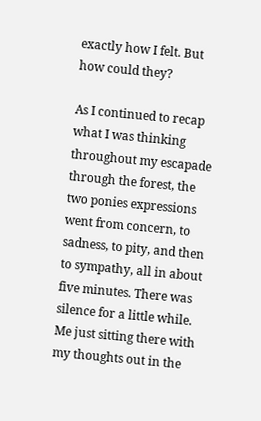exactly how I felt. But how could they?

As I continued to recap what I was thinking throughout my escapade through the forest, the two ponies expressions went from concern, to sadness, to pity, and then to sympathy, all in about five minutes. There was silence for a little while. Me just sitting there with my thoughts out in the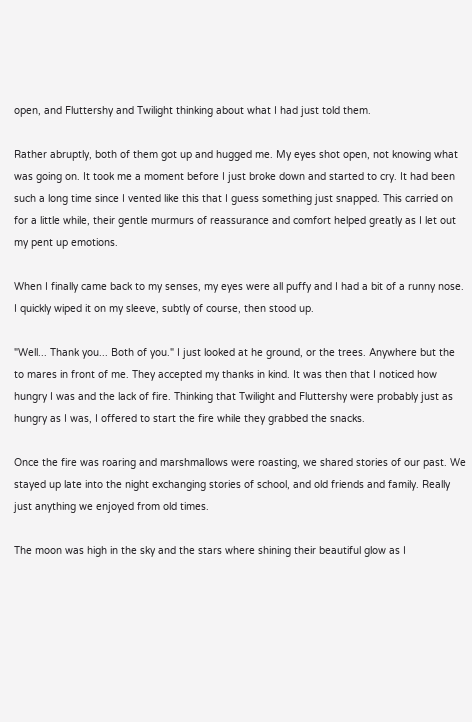open, and Fluttershy and Twilight thinking about what I had just told them.

Rather abruptly, both of them got up and hugged me. My eyes shot open, not knowing what was going on. It took me a moment before I just broke down and started to cry. It had been such a long time since I vented like this that I guess something just snapped. This carried on for a little while, their gentle murmurs of reassurance and comfort helped greatly as I let out my pent up emotions.

When I finally came back to my senses, my eyes were all puffy and I had a bit of a runny nose. I quickly wiped it on my sleeve, subtly of course, then stood up.

"Well... Thank you... Both of you." I just looked at he ground, or the trees. Anywhere but the to mares in front of me. They accepted my thanks in kind. It was then that I noticed how hungry I was and the lack of fire. Thinking that Twilight and Fluttershy were probably just as hungry as I was, I offered to start the fire while they grabbed the snacks.

Once the fire was roaring and marshmallows were roasting, we shared stories of our past. We stayed up late into the night exchanging stories of school, and old friends and family. Really just anything we enjoyed from old times.

The moon was high in the sky and the stars where shining their beautiful glow as I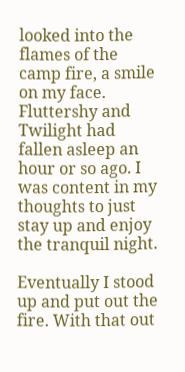looked into the flames of the camp fire, a smile on my face. Fluttershy and Twilight had fallen asleep an hour or so ago. I was content in my thoughts to just stay up and enjoy the tranquil night.

Eventually I stood up and put out the fire. With that out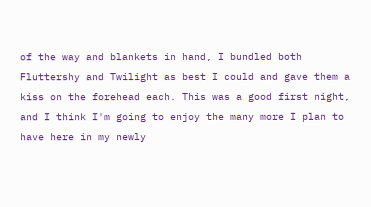of the way and blankets in hand, I bundled both Fluttershy and Twilight as best I could and gave them a kiss on the forehead each. This was a good first night, and I think I'm going to enjoy the many more I plan to have here in my newly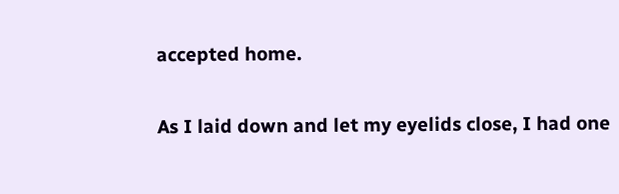accepted home.

As I laid down and let my eyelids close, I had one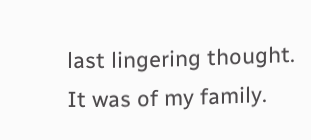last lingering thought. It was of my family.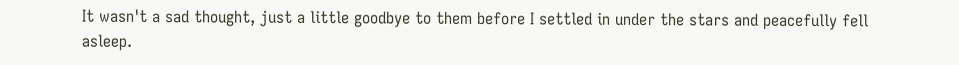It wasn't a sad thought, just a little goodbye to them before I settled in under the stars and peacefully fell asleep.